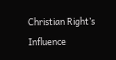Christian Right’s Influence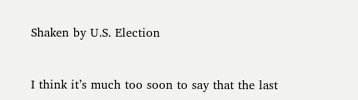Shaken by U.S. Election


I think it’s much too soon to say that the last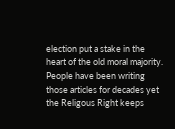election put a stake in the heart of the old moral majority. People have been writing those articles for decades yet the Religous Right keeps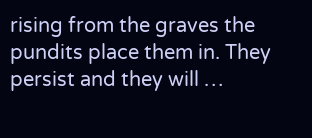rising from the graves the pundits place them in. They persist and they will …